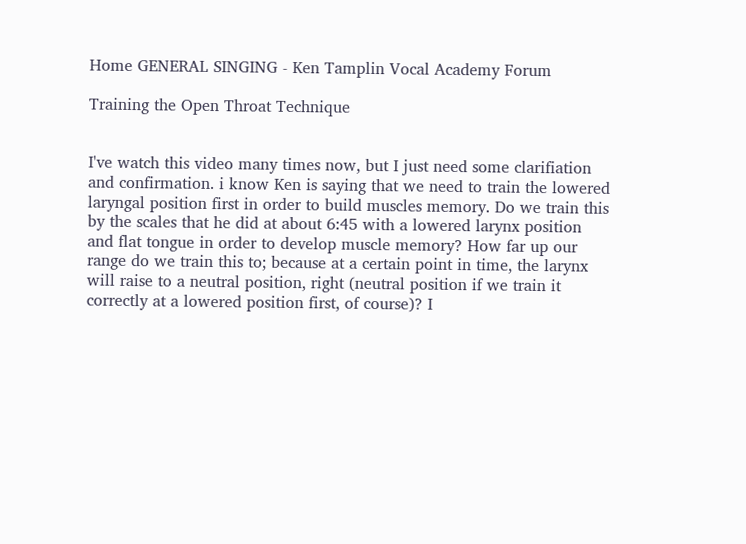Home GENERAL SINGING - Ken Tamplin Vocal Academy Forum

Training the Open Throat Technique


I've watch this video many times now, but I just need some clarifiation and confirmation. i know Ken is saying that we need to train the lowered laryngal position first in order to build muscles memory. Do we train this by the scales that he did at about 6:45 with a lowered larynx position and flat tongue in order to develop muscle memory? How far up our range do we train this to; because at a certain point in time, the larynx will raise to a neutral position, right (neutral position if we train it correctly at a lowered position first, of course)? I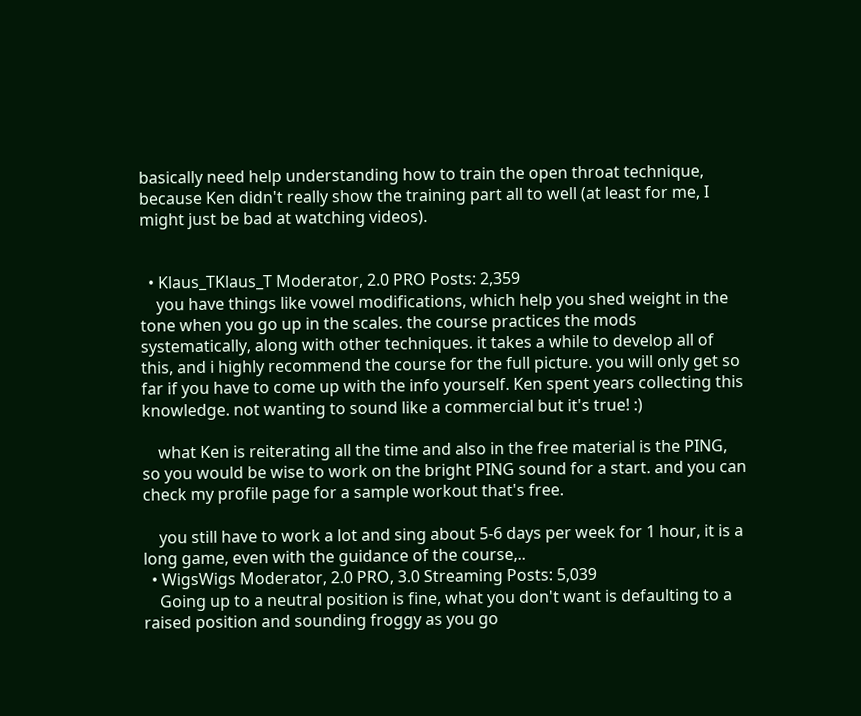basically need help understanding how to train the open throat technique, because Ken didn't really show the training part all to well (at least for me, I might just be bad at watching videos).


  • Klaus_TKlaus_T Moderator, 2.0 PRO Posts: 2,359
    you have things like vowel modifications, which help you shed weight in the tone when you go up in the scales. the course practices the mods systematically, along with other techniques. it takes a while to develop all of this, and i highly recommend the course for the full picture. you will only get so far if you have to come up with the info yourself. Ken spent years collecting this knowledge. not wanting to sound like a commercial but it's true! :)

    what Ken is reiterating all the time and also in the free material is the PING, so you would be wise to work on the bright PING sound for a start. and you can check my profile page for a sample workout that's free.

    you still have to work a lot and sing about 5-6 days per week for 1 hour, it is a long game, even with the guidance of the course,..
  • WigsWigs Moderator, 2.0 PRO, 3.0 Streaming Posts: 5,039
    Going up to a neutral position is fine, what you don't want is defaulting to a raised position and sounding froggy as you go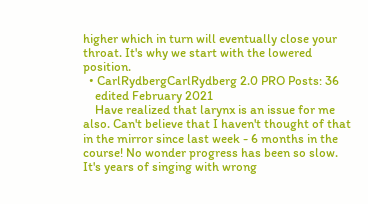higher which in turn will eventually close your throat. It's why we start with the lowered position.
  • CarlRydbergCarlRydberg 2.0 PRO Posts: 36
    edited February 2021
    Have realized that larynx is an issue for me also. Can't believe that I haven't thought of that in the mirror since last week - 6 months in the course! No wonder progress has been so slow. It's years of singing with wrong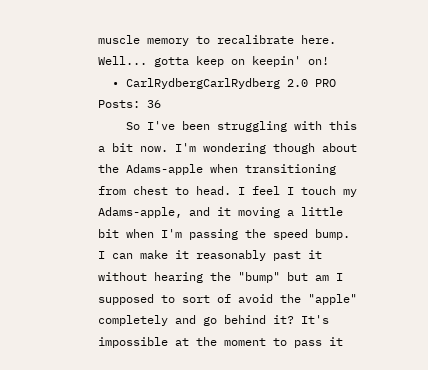muscle memory to recalibrate here. Well... gotta keep on keepin' on!
  • CarlRydbergCarlRydberg 2.0 PRO Posts: 36
    So I've been struggling with this a bit now. I'm wondering though about the Adams-apple when transitioning from chest to head. I feel I touch my Adams-apple, and it moving a little bit when I'm passing the speed bump. I can make it reasonably past it without hearing the "bump" but am I supposed to sort of avoid the "apple" completely and go behind it? It's impossible at the moment to pass it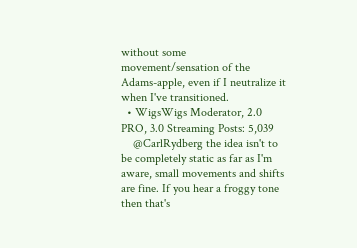without some movement/sensation of the Adams-apple, even if I neutralize it when I've transitioned.
  • WigsWigs Moderator, 2.0 PRO, 3.0 Streaming Posts: 5,039
    @CarlRydberg the idea isn't to be completely static as far as I'm aware, small movements and shifts are fine. If you hear a froggy tone then that's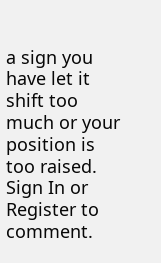a sign you have let it shift too much or your position is too raised.
Sign In or Register to comment.